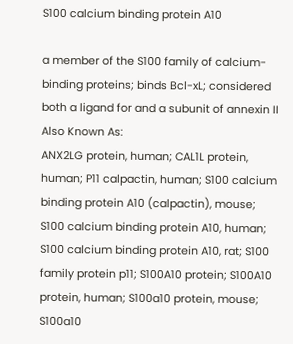S100 calcium binding protein A10

a member of the S100 family of calcium-binding proteins; binds Bcl-xL; considered both a ligand for and a subunit of annexin II
Also Known As:
ANX2LG protein, human; CAL1L protein, human; P11 calpactin, human; S100 calcium binding protein A10 (calpactin), mouse; S100 calcium binding protein A10, human; S100 calcium binding protein A10, rat; S100 family protein p11; S100A10 protein; S100A10 protein, human; S100a10 protein, mouse; S100a10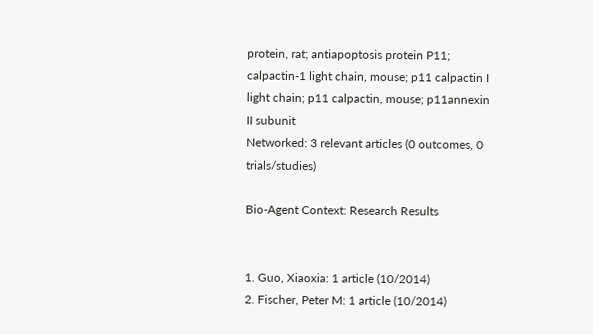protein, rat; antiapoptosis protein P11; calpactin-1 light chain, mouse; p11 calpactin I light chain; p11 calpactin, mouse; p11annexin II subunit
Networked: 3 relevant articles (0 outcomes, 0 trials/studies)

Bio-Agent Context: Research Results


1. Guo, Xiaoxia: 1 article (10/2014)
2. Fischer, Peter M: 1 article (10/2014)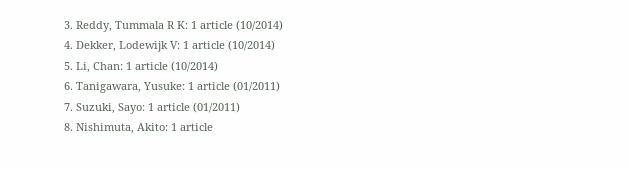3. Reddy, Tummala R K: 1 article (10/2014)
4. Dekker, Lodewijk V: 1 article (10/2014)
5. Li, Chan: 1 article (10/2014)
6. Tanigawara, Yusuke: 1 article (01/2011)
7. Suzuki, Sayo: 1 article (01/2011)
8. Nishimuta, Akito: 1 article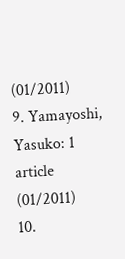(01/2011)
9. Yamayoshi, Yasuko: 1 article (01/2011)
10.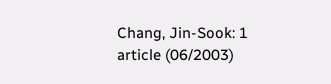Chang, Jin-Sook: 1 article (06/2003)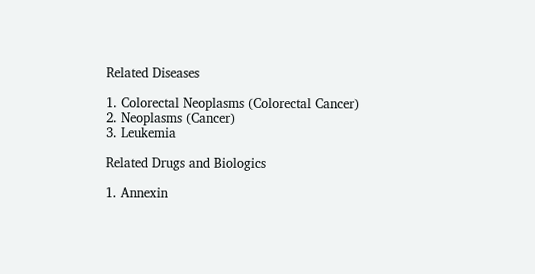Related Diseases

1. Colorectal Neoplasms (Colorectal Cancer)
2. Neoplasms (Cancer)
3. Leukemia

Related Drugs and Biologics

1. Annexin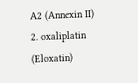A2 (Annexin II)
2. oxaliplatin (Eloxatin)